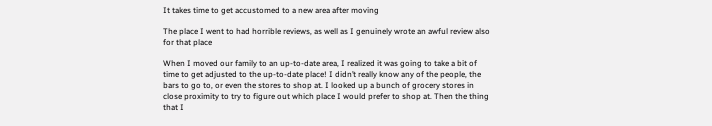It takes time to get accustomed to a new area after moving

The place I went to had horrible reviews, as well as I genuinely wrote an awful review also for that place

When I moved our family to an up-to-date area, I realized it was going to take a bit of time to get adjusted to the up-to-date place! I didn’t really know any of the people, the bars to go to, or even the stores to shop at. I looked up a bunch of grocery stores in close proximity to try to figure out which place I would prefer to shop at. Then the thing that I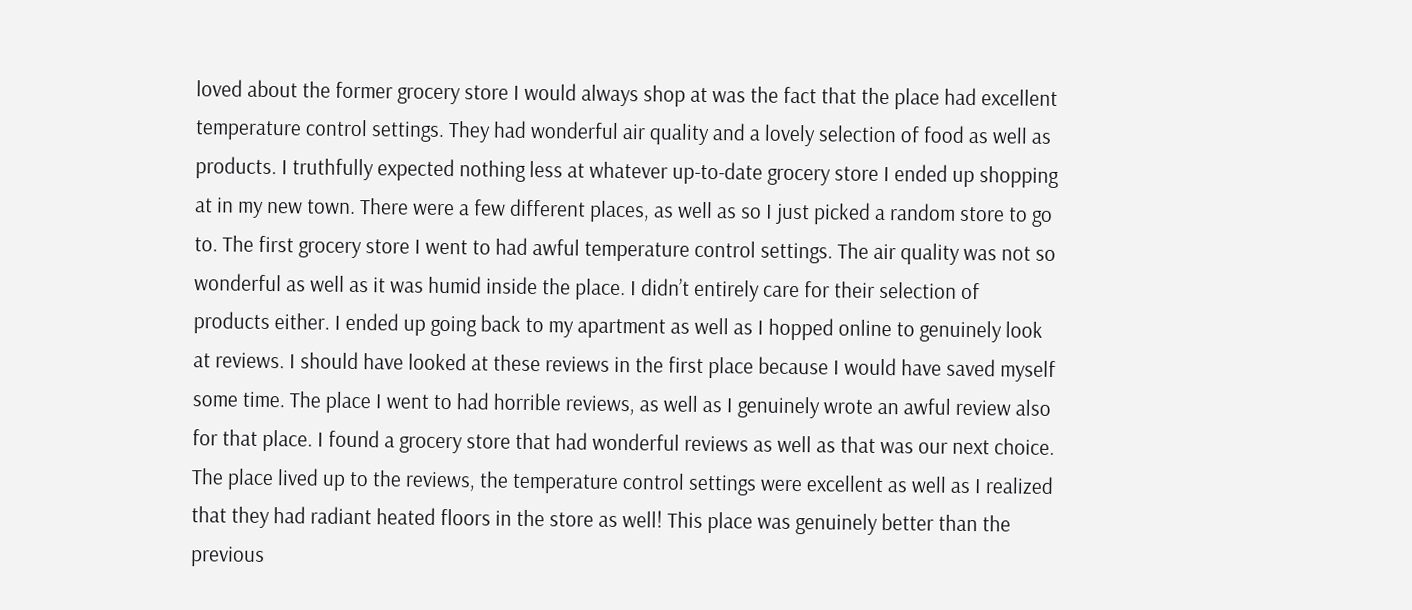loved about the former grocery store I would always shop at was the fact that the place had excellent temperature control settings. They had wonderful air quality and a lovely selection of food as well as products. I truthfully expected nothing less at whatever up-to-date grocery store I ended up shopping at in my new town. There were a few different places, as well as so I just picked a random store to go to. The first grocery store I went to had awful temperature control settings. The air quality was not so wonderful as well as it was humid inside the place. I didn’t entirely care for their selection of products either. I ended up going back to my apartment as well as I hopped online to genuinely look at reviews. I should have looked at these reviews in the first place because I would have saved myself some time. The place I went to had horrible reviews, as well as I genuinely wrote an awful review also for that place. I found a grocery store that had wonderful reviews as well as that was our next choice. The place lived up to the reviews, the temperature control settings were excellent as well as I realized that they had radiant heated floors in the store as well! This place was genuinely better than the previous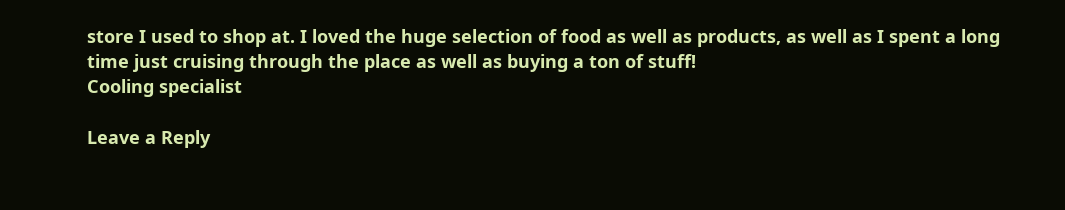store I used to shop at. I loved the huge selection of food as well as products, as well as I spent a long time just cruising through the place as well as buying a ton of stuff!
Cooling specialist

Leave a Reply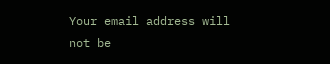Your email address will not be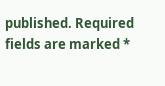published. Required fields are marked *